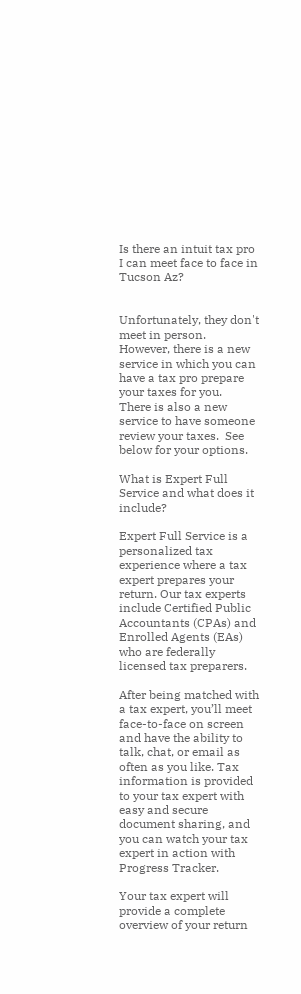Is there an intuit tax pro I can meet face to face in Tucson Az?


Unfortunately, they don't meet in person.  However, there is a new service in which you can have a tax pro prepare your taxes for you.  There is also a new service to have someone review your taxes.  See below for your options.

What is Expert Full Service and what does it include?

Expert Full Service is a personalized tax experience where a tax expert prepares your return. Our tax experts include Certified Public Accountants (CPAs) and Enrolled Agents (EAs) who are federally licensed tax preparers.

After being matched with a tax expert, you’ll meet face-to-face on screen and have the ability to talk, chat, or email as often as you like. Tax information is provided to your tax expert with easy and secure document sharing, and you can watch your tax expert in action with Progress Tracker.

Your tax expert will provide a complete overview of your return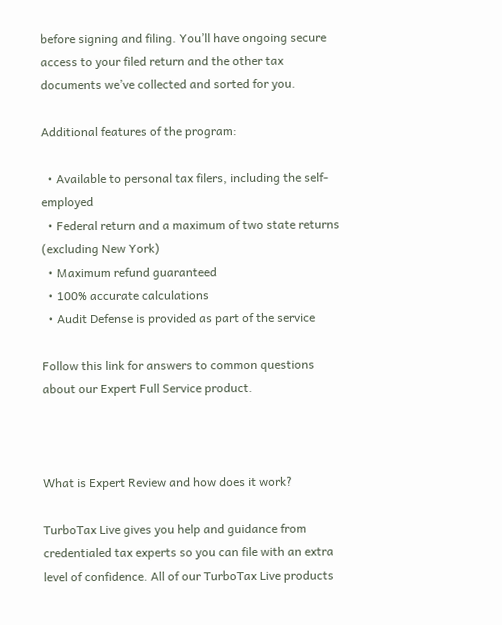before signing and filing. You’ll have ongoing secure access to your filed return and the other tax documents we’ve collected and sorted for you.

Additional features of the program:

  • Available to personal tax filers, including the self-employed
  • Federal return and a maximum of two state returns (excluding New York)
  • Maximum refund guaranteed
  • 100% accurate calculations
  • Audit Defense is provided as part of the service

Follow this link for answers to common questions about our Expert Full Service product.



What is Expert Review and how does it work?

TurboTax Live gives you help and guidance from credentialed tax experts so you can file with an extra level of confidence. All of our TurboTax Live products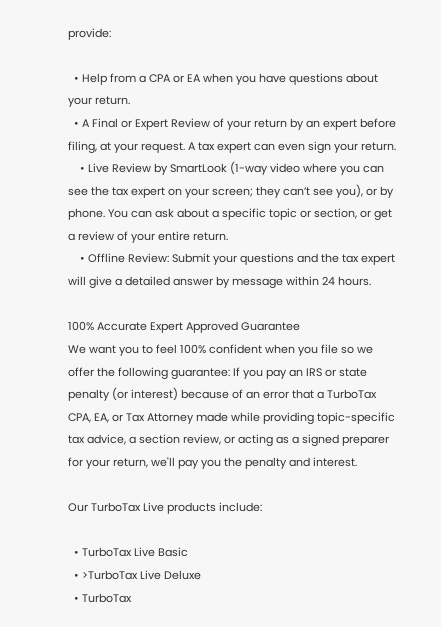provide:

  • Help from a CPA or EA when you have questions about your return.
  • A Final or Expert Review of your return by an expert before filing, at your request. A tax expert can even sign your return.
    • Live Review by SmartLook (1-way video where you can see the tax expert on your screen; they can’t see you), or by phone. You can ask about a specific topic or section, or get a review of your entire return.
    • Offline Review: Submit your questions and the tax expert will give a detailed answer by message within 24 hours.

100% Accurate Expert Approved Guarantee
We want you to feel 100% confident when you file so we offer the following guarantee: If you pay an IRS or state penalty (or interest) because of an error that a TurboTax CPA, EA, or Tax Attorney made while providing topic-specific tax advice, a section review, or acting as a signed preparer for your return, we'll pay you the penalty and interest.

Our TurboTax Live products include:

  • TurboTax Live Basic
  • >TurboTax Live Deluxe
  • TurboTax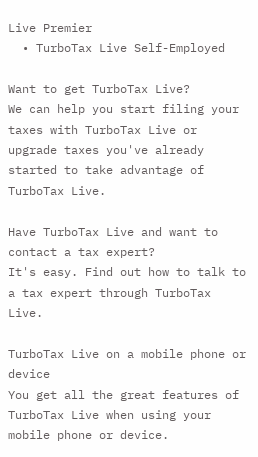Live Premier
  • TurboTax Live Self-Employed

Want to get TurboTax Live?
We can help you start filing your taxes with TurboTax Live or upgrade taxes you've already started to take advantage of TurboTax Live.

Have TurboTax Live and want to contact a tax expert?
It's easy. Find out how to talk to a tax expert through TurboTax Live.

TurboTax Live on a mobile phone or device
You get all the great features of TurboTax Live when using your mobile phone or device.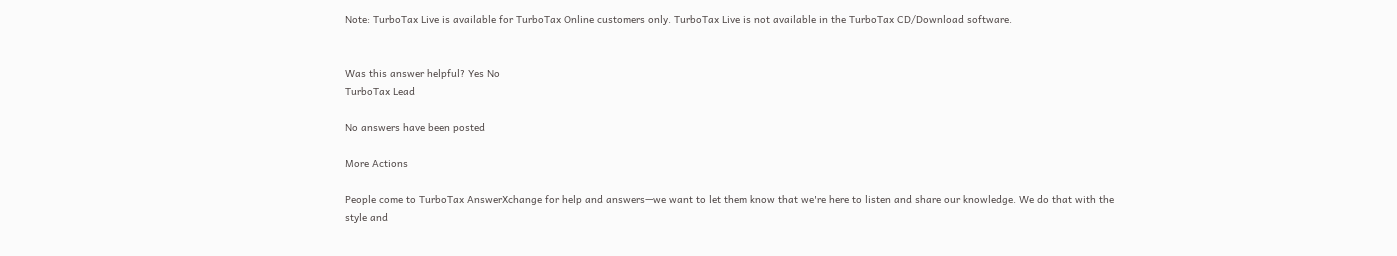Note: TurboTax Live is available for TurboTax Online customers only. TurboTax Live is not available in the TurboTax CD/Download software.


Was this answer helpful? Yes No
TurboTax Lead

No answers have been posted

More Actions

People come to TurboTax AnswerXchange for help and answers—we want to let them know that we're here to listen and share our knowledge. We do that with the style and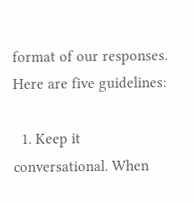format of our responses. Here are five guidelines:

  1. Keep it conversational. When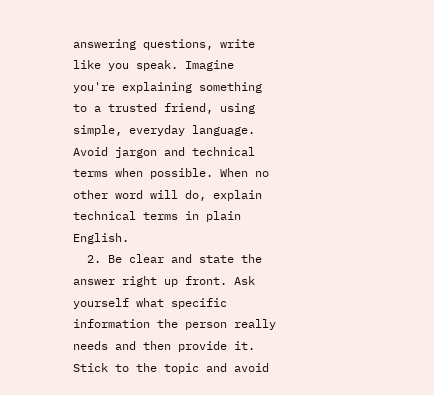answering questions, write like you speak. Imagine you're explaining something to a trusted friend, using simple, everyday language. Avoid jargon and technical terms when possible. When no other word will do, explain technical terms in plain English.
  2. Be clear and state the answer right up front. Ask yourself what specific information the person really needs and then provide it. Stick to the topic and avoid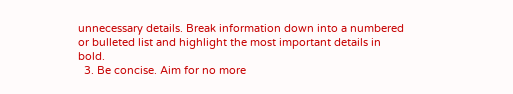unnecessary details. Break information down into a numbered or bulleted list and highlight the most important details in bold.
  3. Be concise. Aim for no more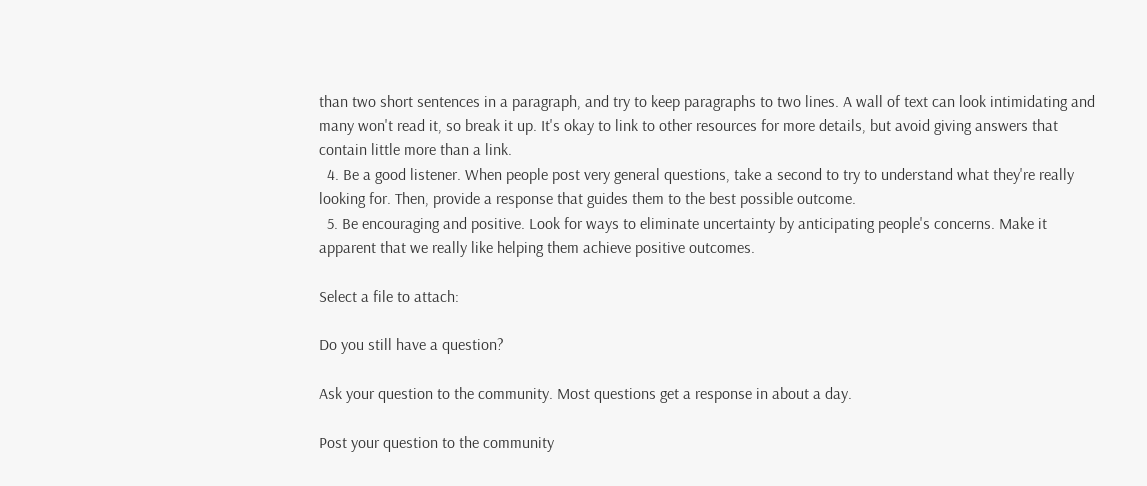than two short sentences in a paragraph, and try to keep paragraphs to two lines. A wall of text can look intimidating and many won't read it, so break it up. It's okay to link to other resources for more details, but avoid giving answers that contain little more than a link.
  4. Be a good listener. When people post very general questions, take a second to try to understand what they're really looking for. Then, provide a response that guides them to the best possible outcome.
  5. Be encouraging and positive. Look for ways to eliminate uncertainty by anticipating people's concerns. Make it apparent that we really like helping them achieve positive outcomes.

Select a file to attach:

Do you still have a question?

Ask your question to the community. Most questions get a response in about a day.

Post your question to the community